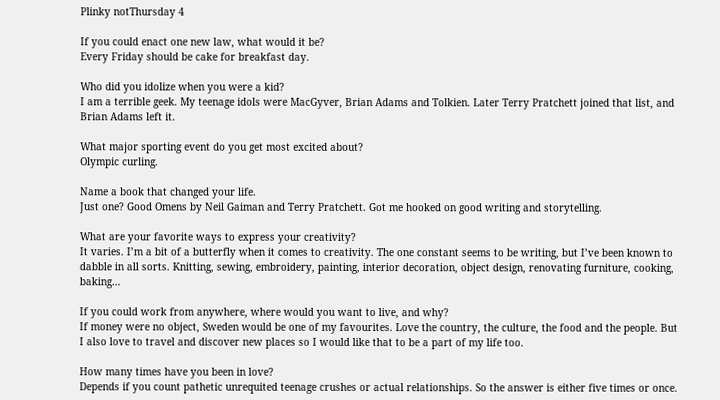Plinky notThursday 4

If you could enact one new law, what would it be?
Every Friday should be cake for breakfast day.

Who did you idolize when you were a kid?
I am a terrible geek. My teenage idols were MacGyver, Brian Adams and Tolkien. Later Terry Pratchett joined that list, and Brian Adams left it.

What major sporting event do you get most excited about?
Olympic curling.

Name a book that changed your life.
Just one? Good Omens by Neil Gaiman and Terry Pratchett. Got me hooked on good writing and storytelling.

What are your favorite ways to express your creativity?
It varies. I’m a bit of a butterfly when it comes to creativity. The one constant seems to be writing, but I’ve been known to dabble in all sorts. Knitting, sewing, embroidery, painting, interior decoration, object design, renovating furniture, cooking, baking…

If you could work from anywhere, where would you want to live, and why?
If money were no object, Sweden would be one of my favourites. Love the country, the culture, the food and the people. But I also love to travel and discover new places so I would like that to be a part of my life too.

How many times have you been in love?
Depends if you count pathetic unrequited teenage crushes or actual relationships. So the answer is either five times or once.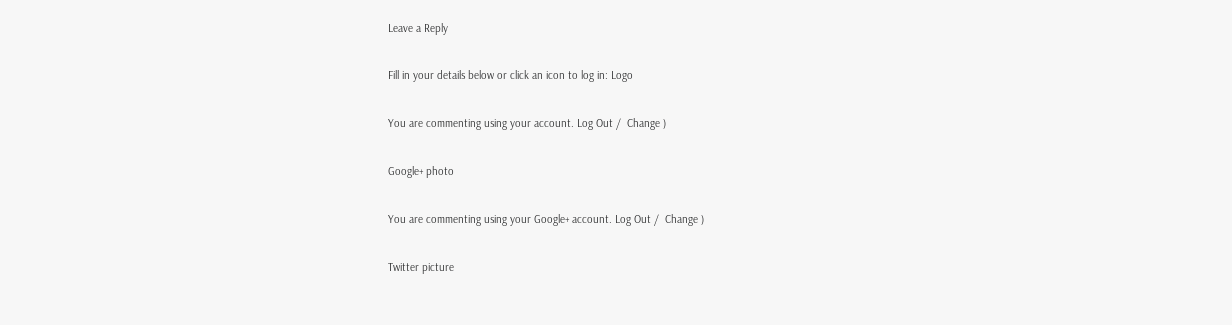Leave a Reply

Fill in your details below or click an icon to log in: Logo

You are commenting using your account. Log Out /  Change )

Google+ photo

You are commenting using your Google+ account. Log Out /  Change )

Twitter picture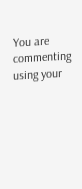You are commenting using your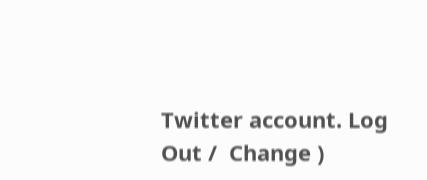Twitter account. Log Out /  Change )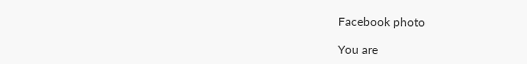Facebook photo

You are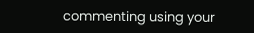commenting using your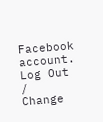Facebook account. Log Out /  Change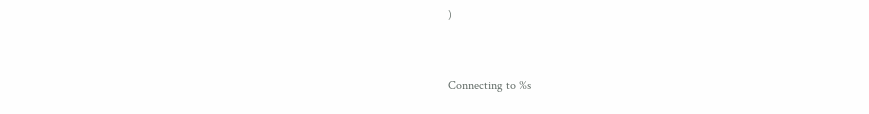)


Connecting to %s